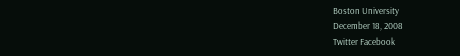Boston University
December 18, 2008
Twitter Facebook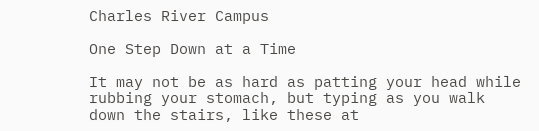Charles River Campus

One Step Down at a Time

It may not be as hard as patting your head while rubbing your stomach, but typing as you walk down the stairs, like these at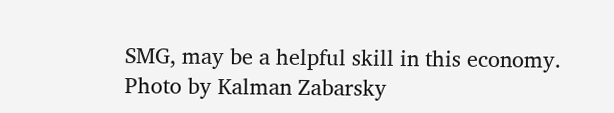SMG, may be a helpful skill in this economy. Photo by Kalman Zabarsky